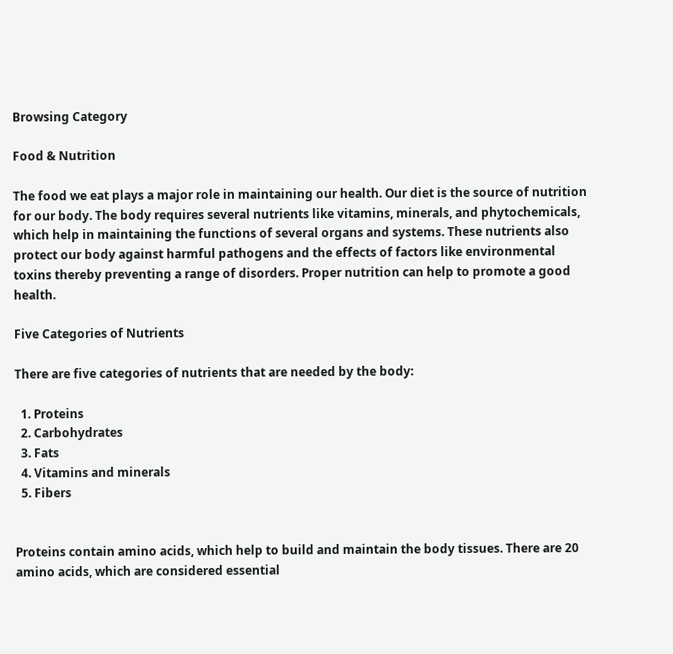Browsing Category

Food & Nutrition

The food we eat plays a major role in maintaining our health. Our diet is the source of nutrition for our body. The body requires several nutrients like vitamins, minerals, and phytochemicals, which help in maintaining the functions of several organs and systems. These nutrients also protect our body against harmful pathogens and the effects of factors like environmental toxins thereby preventing a range of disorders. Proper nutrition can help to promote a good health.

Five Categories of Nutrients

There are five categories of nutrients that are needed by the body:

  1. Proteins
  2. Carbohydrates
  3. Fats
  4. Vitamins and minerals
  5. Fibers


Proteins contain amino acids, which help to build and maintain the body tissues. There are 20 amino acids, which are considered essential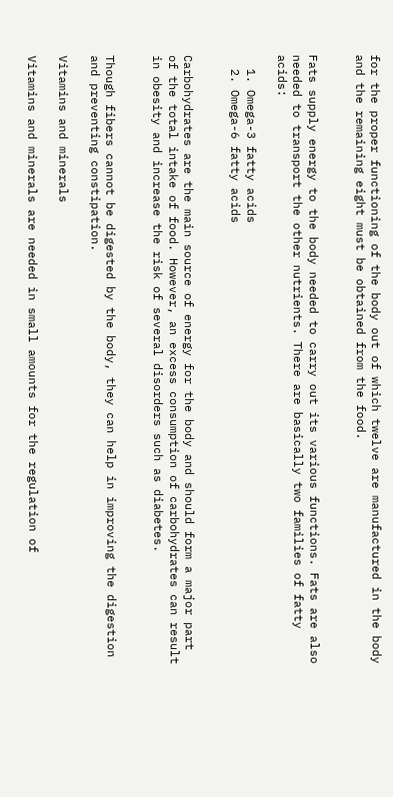for the proper functioning of the body out of which twelve are manufactured in the body and the remaining eight must be obtained from the food.


Fats supply energy to the body needed to carry out its various functions. Fats are also needed to transport the other nutrients. There are basically two families of fatty acids:

  1. Omega-3 fatty acids
  2. Omega-6 fatty acids


Carbohydrates are the main source of energy for the body and should form a major part of the total intake of food. However, an excess consumption of carbohydrates can result in obesity and increase the risk of several disorders such as diabetes.


Though fibers cannot be digested by the body, they can help in improving the digestion and preventing constipation.

Vitamins and minerals

Vitamins and minerals are needed in small amounts for the regulation of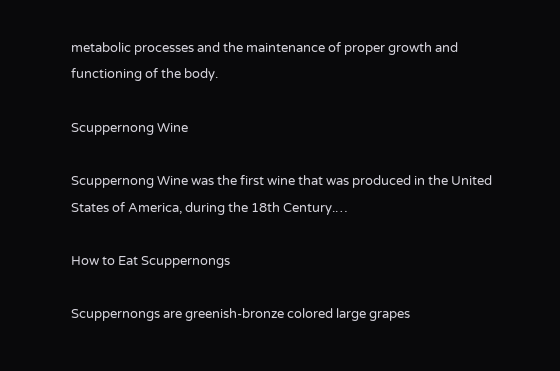metabolic processes and the maintenance of proper growth and functioning of the body.

Scuppernong Wine

Scuppernong Wine was the first wine that was produced in the United States of America, during the 18th Century.…

How to Eat Scuppernongs

Scuppernongs are greenish-bronze colored large grapes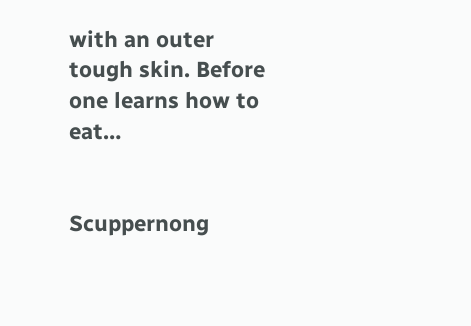with an outer tough skin. Before one learns how to eat…


Scuppernong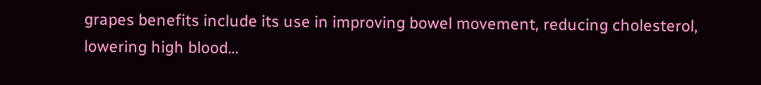grapes benefits include its use in improving bowel movement, reducing cholesterol, lowering high blood…